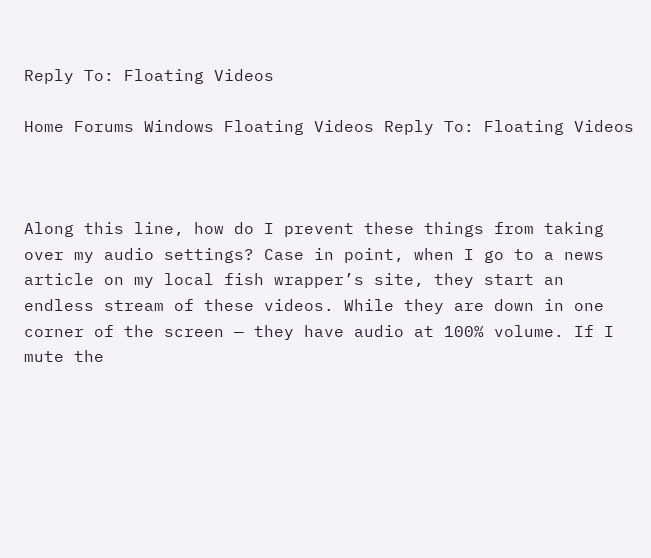Reply To: Floating Videos

Home Forums Windows Floating Videos Reply To: Floating Videos



Along this line, how do I prevent these things from taking over my audio settings? Case in point, when I go to a news article on my local fish wrapper’s site, they start an endless stream of these videos. While they are down in one corner of the screen — they have audio at 100% volume. If I mute the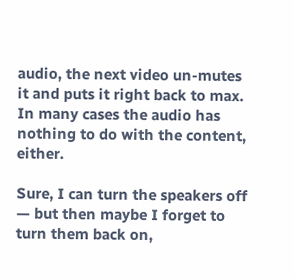audio, the next video un-mutes it and puts it right back to max. In many cases the audio has nothing to do with the content, either.

Sure, I can turn the speakers off — but then maybe I forget to turn them back on,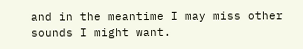and in the meantime I may miss other sounds I might want.